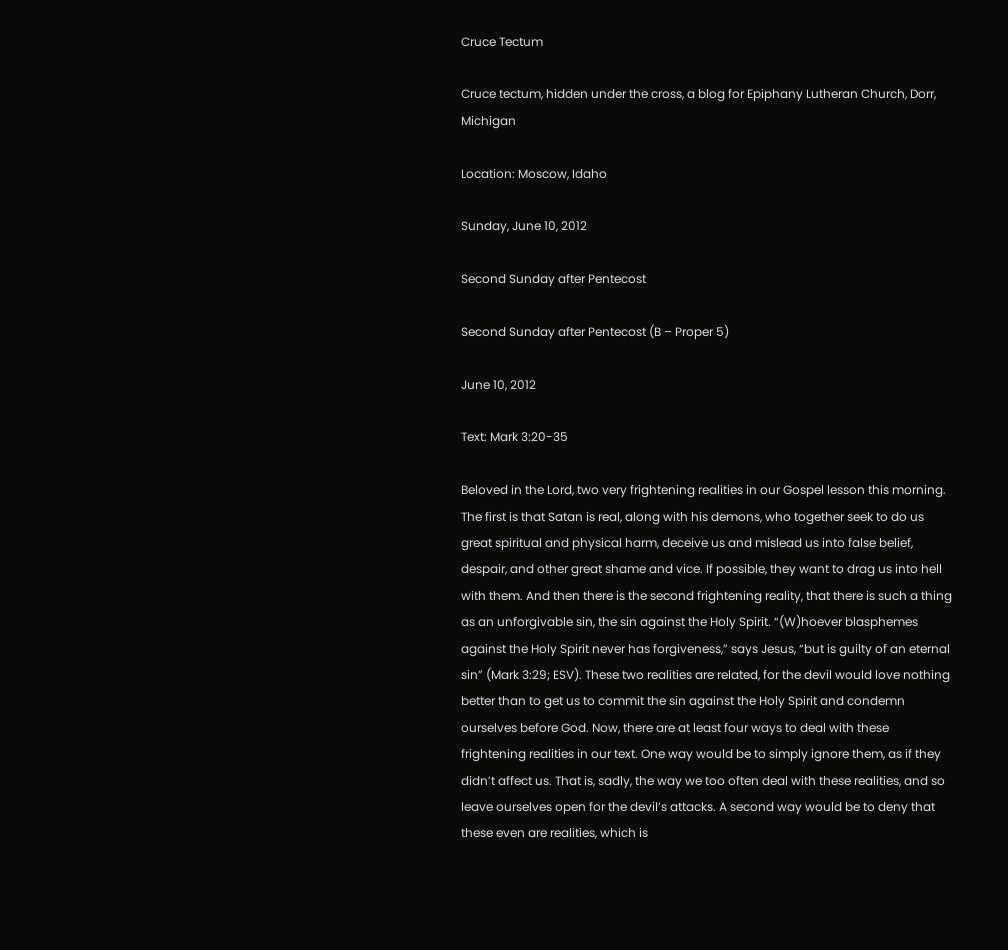Cruce Tectum

Cruce tectum, hidden under the cross, a blog for Epiphany Lutheran Church, Dorr, Michigan

Location: Moscow, Idaho

Sunday, June 10, 2012

Second Sunday after Pentecost

Second Sunday after Pentecost (B – Proper 5)

June 10, 2012

Text: Mark 3:20-35

Beloved in the Lord, two very frightening realities in our Gospel lesson this morning. The first is that Satan is real, along with his demons, who together seek to do us great spiritual and physical harm, deceive us and mislead us into false belief, despair, and other great shame and vice. If possible, they want to drag us into hell with them. And then there is the second frightening reality, that there is such a thing as an unforgivable sin, the sin against the Holy Spirit. “(W)hoever blasphemes against the Holy Spirit never has forgiveness,” says Jesus, “but is guilty of an eternal sin” (Mark 3:29; ESV). These two realities are related, for the devil would love nothing better than to get us to commit the sin against the Holy Spirit and condemn ourselves before God. Now, there are at least four ways to deal with these frightening realities in our text. One way would be to simply ignore them, as if they didn’t affect us. That is, sadly, the way we too often deal with these realities, and so leave ourselves open for the devil’s attacks. A second way would be to deny that these even are realities, which is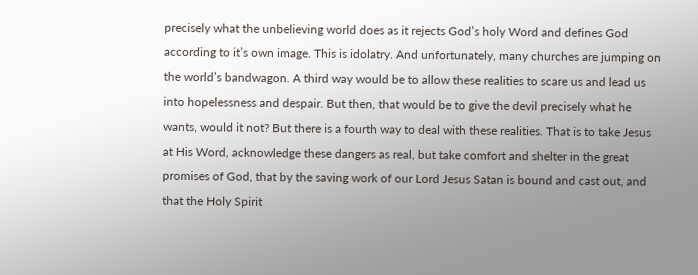precisely what the unbelieving world does as it rejects God’s holy Word and defines God according to it’s own image. This is idolatry. And unfortunately, many churches are jumping on the world’s bandwagon. A third way would be to allow these realities to scare us and lead us into hopelessness and despair. But then, that would be to give the devil precisely what he wants, would it not? But there is a fourth way to deal with these realities. That is to take Jesus at His Word, acknowledge these dangers as real, but take comfort and shelter in the great promises of God, that by the saving work of our Lord Jesus Satan is bound and cast out, and that the Holy Spirit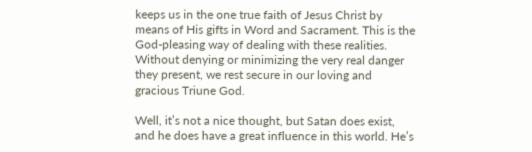keeps us in the one true faith of Jesus Christ by means of His gifts in Word and Sacrament. This is the God-pleasing way of dealing with these realities. Without denying or minimizing the very real danger they present, we rest secure in our loving and gracious Triune God.

Well, it’s not a nice thought, but Satan does exist, and he does have a great influence in this world. He’s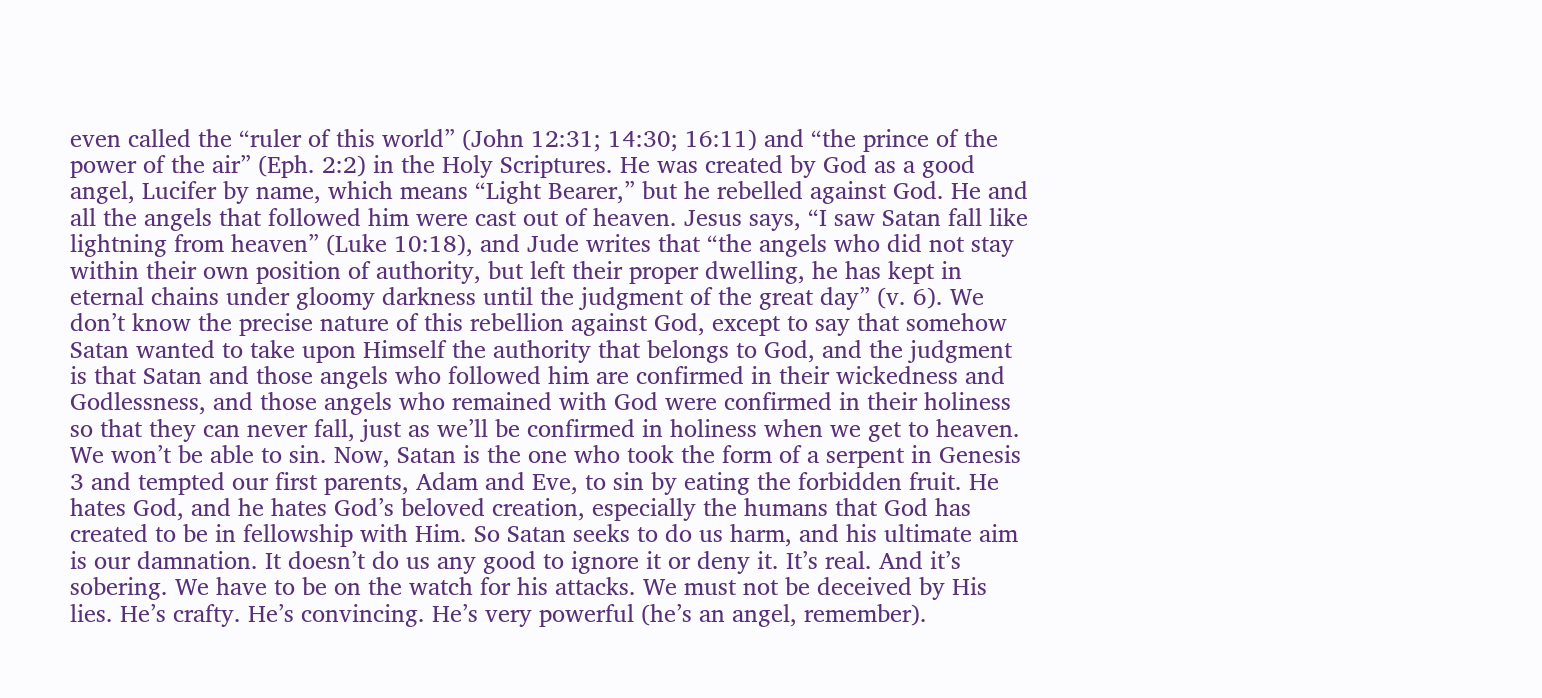even called the “ruler of this world” (John 12:31; 14:30; 16:11) and “the prince of the power of the air” (Eph. 2:2) in the Holy Scriptures. He was created by God as a good angel, Lucifer by name, which means “Light Bearer,” but he rebelled against God. He and all the angels that followed him were cast out of heaven. Jesus says, “I saw Satan fall like lightning from heaven” (Luke 10:18), and Jude writes that “the angels who did not stay within their own position of authority, but left their proper dwelling, he has kept in eternal chains under gloomy darkness until the judgment of the great day” (v. 6). We don’t know the precise nature of this rebellion against God, except to say that somehow Satan wanted to take upon Himself the authority that belongs to God, and the judgment is that Satan and those angels who followed him are confirmed in their wickedness and Godlessness, and those angels who remained with God were confirmed in their holiness so that they can never fall, just as we’ll be confirmed in holiness when we get to heaven. We won’t be able to sin. Now, Satan is the one who took the form of a serpent in Genesis 3 and tempted our first parents, Adam and Eve, to sin by eating the forbidden fruit. He hates God, and he hates God’s beloved creation, especially the humans that God has created to be in fellowship with Him. So Satan seeks to do us harm, and his ultimate aim is our damnation. It doesn’t do us any good to ignore it or deny it. It’s real. And it’s sobering. We have to be on the watch for his attacks. We must not be deceived by His lies. He’s crafty. He’s convincing. He’s very powerful (he’s an angel, remember).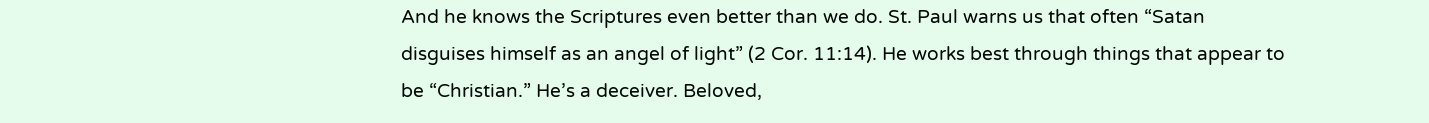And he knows the Scriptures even better than we do. St. Paul warns us that often “Satan disguises himself as an angel of light” (2 Cor. 11:14). He works best through things that appear to be “Christian.” He’s a deceiver. Beloved,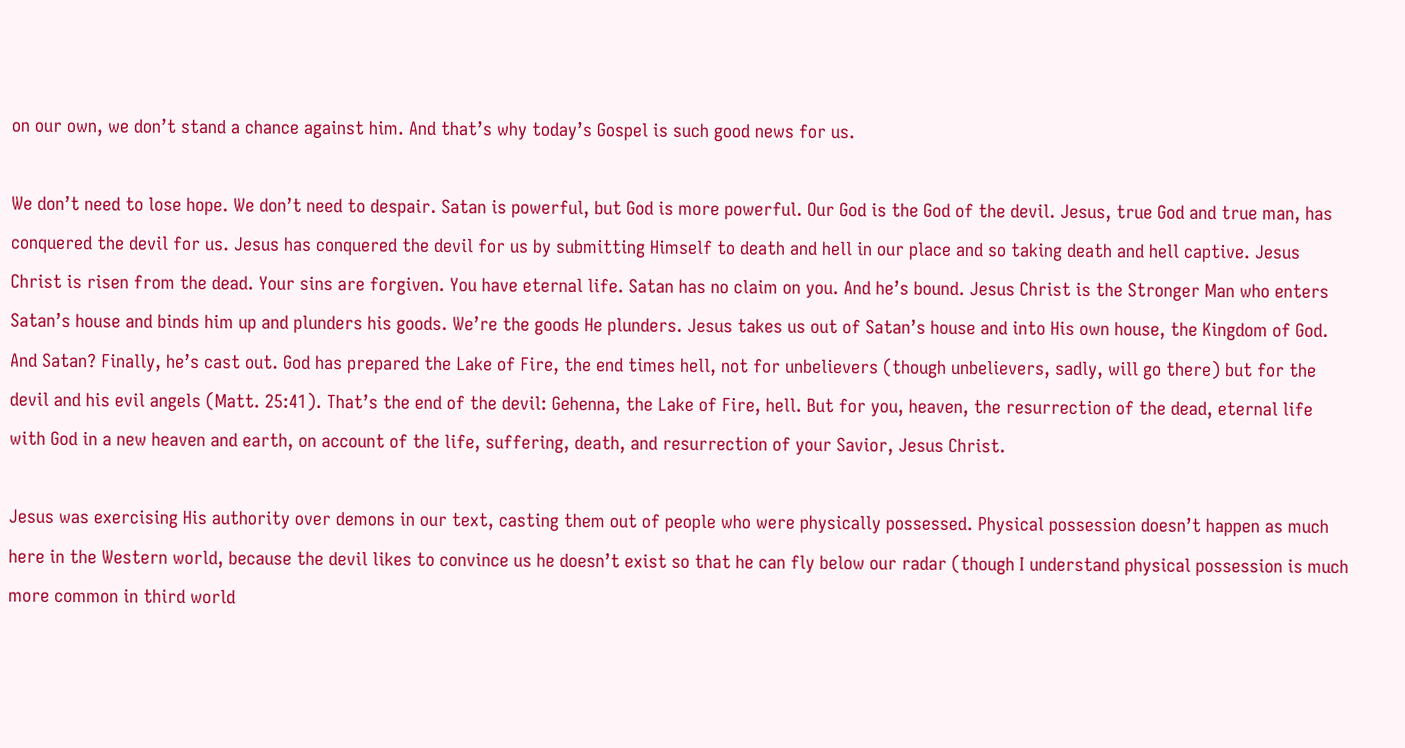on our own, we don’t stand a chance against him. And that’s why today’s Gospel is such good news for us.

We don’t need to lose hope. We don’t need to despair. Satan is powerful, but God is more powerful. Our God is the God of the devil. Jesus, true God and true man, has conquered the devil for us. Jesus has conquered the devil for us by submitting Himself to death and hell in our place and so taking death and hell captive. Jesus Christ is risen from the dead. Your sins are forgiven. You have eternal life. Satan has no claim on you. And he’s bound. Jesus Christ is the Stronger Man who enters Satan’s house and binds him up and plunders his goods. We’re the goods He plunders. Jesus takes us out of Satan’s house and into His own house, the Kingdom of God. And Satan? Finally, he’s cast out. God has prepared the Lake of Fire, the end times hell, not for unbelievers (though unbelievers, sadly, will go there) but for the devil and his evil angels (Matt. 25:41). That’s the end of the devil: Gehenna, the Lake of Fire, hell. But for you, heaven, the resurrection of the dead, eternal life with God in a new heaven and earth, on account of the life, suffering, death, and resurrection of your Savior, Jesus Christ.

Jesus was exercising His authority over demons in our text, casting them out of people who were physically possessed. Physical possession doesn’t happen as much here in the Western world, because the devil likes to convince us he doesn’t exist so that he can fly below our radar (though I understand physical possession is much more common in third world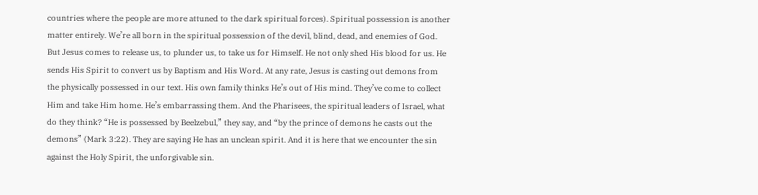countries where the people are more attuned to the dark spiritual forces). Spiritual possession is another matter entirely. We’re all born in the spiritual possession of the devil, blind, dead, and enemies of God. But Jesus comes to release us, to plunder us, to take us for Himself. He not only shed His blood for us. He sends His Spirit to convert us by Baptism and His Word. At any rate, Jesus is casting out demons from the physically possessed in our text. His own family thinks He’s out of His mind. They’ve come to collect Him and take Him home. He’s embarrassing them. And the Pharisees, the spiritual leaders of Israel, what do they think? “He is possessed by Beelzebul,” they say, and “by the prince of demons he casts out the demons” (Mark 3:22). They are saying He has an unclean spirit. And it is here that we encounter the sin against the Holy Spirit, the unforgivable sin.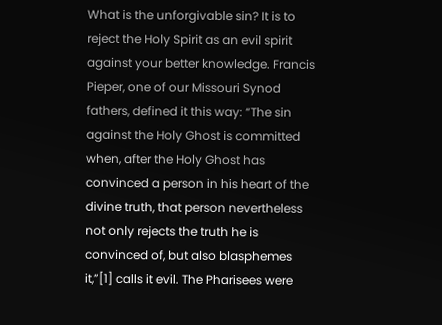What is the unforgivable sin? It is to reject the Holy Spirit as an evil spirit against your better knowledge. Francis Pieper, one of our Missouri Synod fathers, defined it this way: “The sin against the Holy Ghost is committed when, after the Holy Ghost has convinced a person in his heart of the divine truth, that person nevertheless not only rejects the truth he is convinced of, but also blasphemes it,”[1] calls it evil. The Pharisees were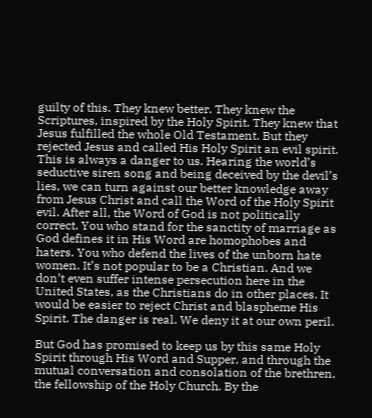guilty of this. They knew better. They knew the Scriptures, inspired by the Holy Spirit. They knew that Jesus fulfilled the whole Old Testament. But they rejected Jesus and called His Holy Spirit an evil spirit. This is always a danger to us. Hearing the world’s seductive siren song and being deceived by the devil’s lies, we can turn against our better knowledge away from Jesus Christ and call the Word of the Holy Spirit evil. After all, the Word of God is not politically correct. You who stand for the sanctity of marriage as God defines it in His Word are homophobes and haters. You who defend the lives of the unborn hate women. It’s not popular to be a Christian. And we don’t even suffer intense persecution here in the United States, as the Christians do in other places. It would be easier to reject Christ and blaspheme His Spirit. The danger is real. We deny it at our own peril.

But God has promised to keep us by this same Holy Spirit through His Word and Supper, and through the mutual conversation and consolation of the brethren, the fellowship of the Holy Church. By the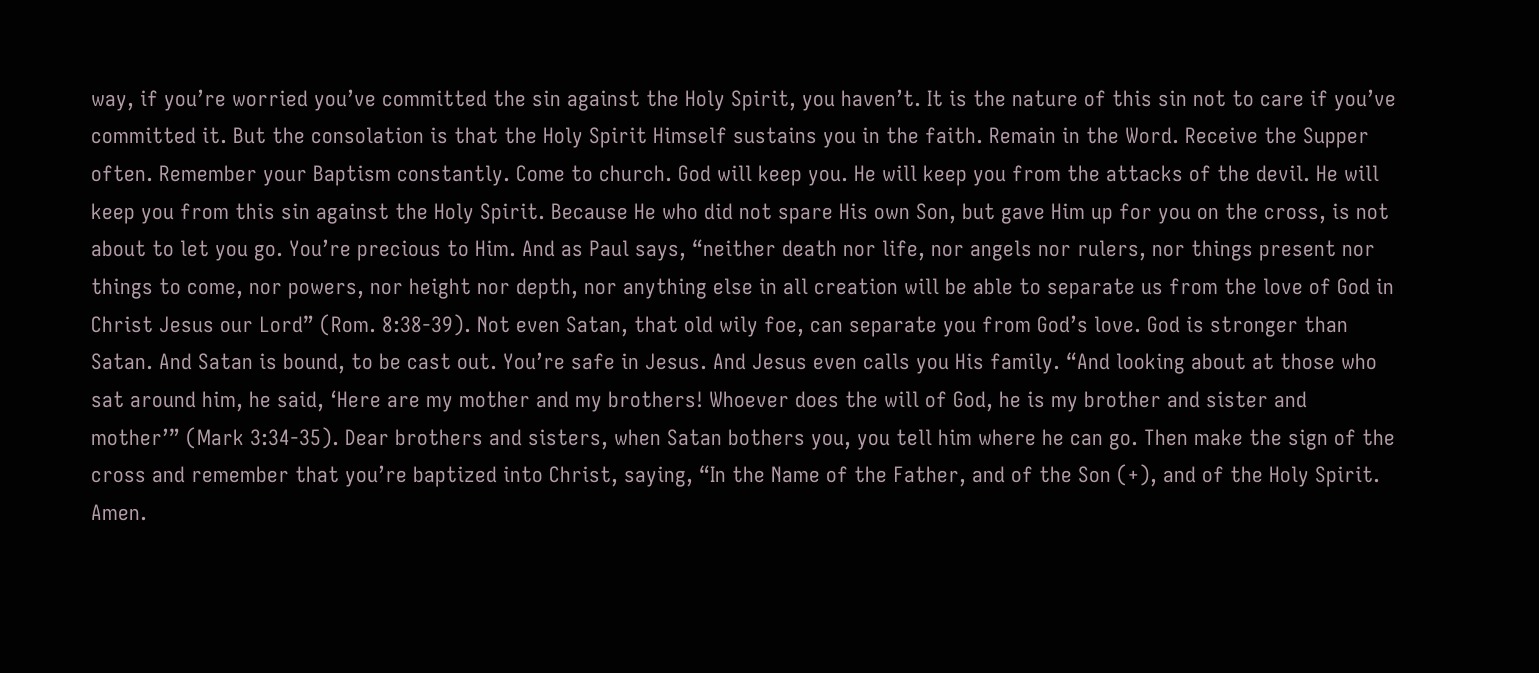way, if you’re worried you’ve committed the sin against the Holy Spirit, you haven’t. It is the nature of this sin not to care if you’ve committed it. But the consolation is that the Holy Spirit Himself sustains you in the faith. Remain in the Word. Receive the Supper often. Remember your Baptism constantly. Come to church. God will keep you. He will keep you from the attacks of the devil. He will keep you from this sin against the Holy Spirit. Because He who did not spare His own Son, but gave Him up for you on the cross, is not about to let you go. You’re precious to Him. And as Paul says, “neither death nor life, nor angels nor rulers, nor things present nor things to come, nor powers, nor height nor depth, nor anything else in all creation will be able to separate us from the love of God in Christ Jesus our Lord” (Rom. 8:38-39). Not even Satan, that old wily foe, can separate you from God’s love. God is stronger than Satan. And Satan is bound, to be cast out. You’re safe in Jesus. And Jesus even calls you His family. “And looking about at those who sat around him, he said, ‘Here are my mother and my brothers! Whoever does the will of God, he is my brother and sister and mother’” (Mark 3:34-35). Dear brothers and sisters, when Satan bothers you, you tell him where he can go. Then make the sign of the cross and remember that you’re baptized into Christ, saying, “In the Name of the Father, and of the Son (+), and of the Holy Spirit. Amen.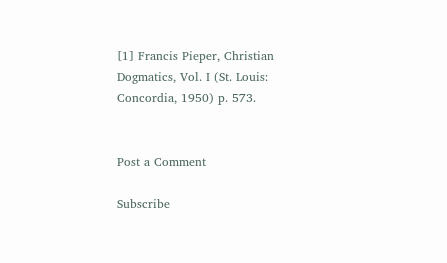[1] Francis Pieper, Christian Dogmatics, Vol. I (St. Louis: Concordia, 1950) p. 573.


Post a Comment

Subscribe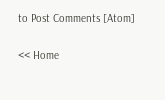to Post Comments [Atom]

<< Home